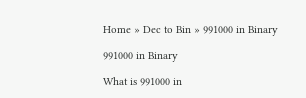Home » Dec to Bin » 991000 in Binary

991000 in Binary

What is 991000 in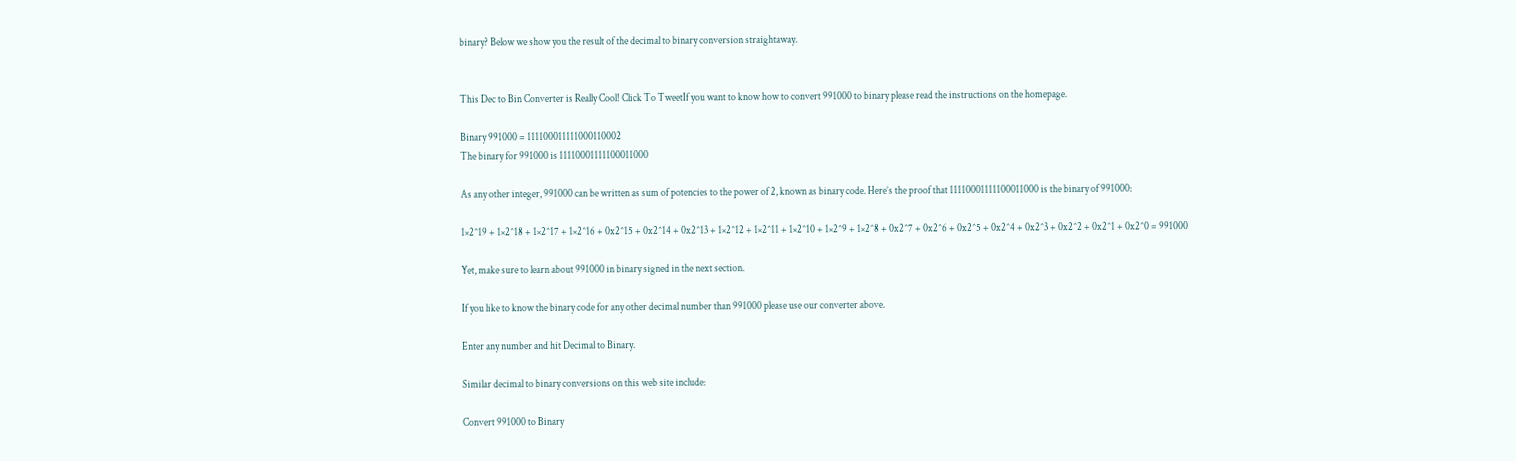binary? Below we show you the result of the decimal to binary conversion straightaway.


This Dec to Bin Converter is Really Cool! Click To TweetIf you want to know how to convert 991000 to binary please read the instructions on the homepage.

Binary 991000 = 111100011111000110002
The binary for 991000 is 11110001111100011000

As any other integer, 991000 can be written as sum of potencies to the power of 2, known as binary code. Here’s the proof that 11110001111100011000 is the binary of 991000:

1×2^19 + 1×2^18 + 1×2^17 + 1×2^16 + 0x2^15 + 0x2^14 + 0x2^13 + 1×2^12 + 1×2^11 + 1×2^10 + 1×2^9 + 1×2^8 + 0x2^7 + 0x2^6 + 0x2^5 + 0x2^4 + 0x2^3 + 0x2^2 + 0x2^1 + 0x2^0 = 991000

Yet, make sure to learn about 991000 in binary signed in the next section.

If you like to know the binary code for any other decimal number than 991000 please use our converter above.

Enter any number and hit Decimal to Binary.

Similar decimal to binary conversions on this web site include:

Convert 991000 to Binary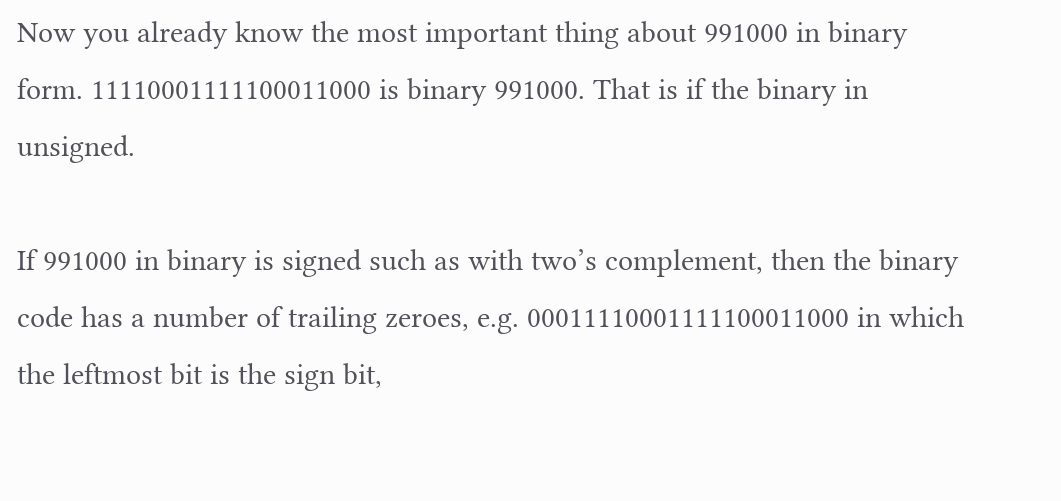Now you already know the most important thing about 991000 in binary form. 11110001111100011000 is binary 991000. That is if the binary in unsigned.

If 991000 in binary is signed such as with two’s complement, then the binary code has a number of trailing zeroes, e.g. 00011110001111100011000 in which the leftmost bit is the sign bit,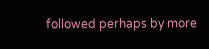followed perhaps by more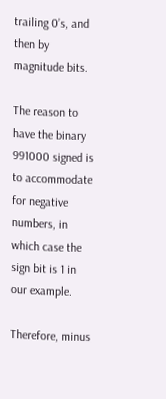trailing 0’s, and then by magnitude bits.

The reason to have the binary 991000 signed is to accommodate for negative numbers, in which case the sign bit is 1 in our example.

Therefore, minus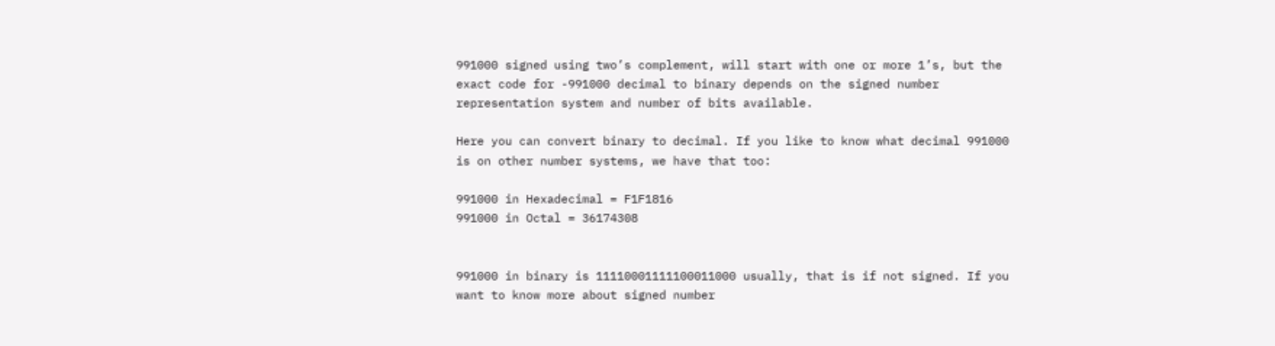991000 signed using two’s complement, will start with one or more 1’s, but the exact code for -991000 decimal to binary depends on the signed number representation system and number of bits available.

Here you can convert binary to decimal. If you like to know what decimal 991000 is on other number systems, we have that too:

991000 in Hexadecimal = F1F1816
991000 in Octal = 36174308


991000 in binary is 11110001111100011000 usually, that is if not signed. If you want to know more about signed number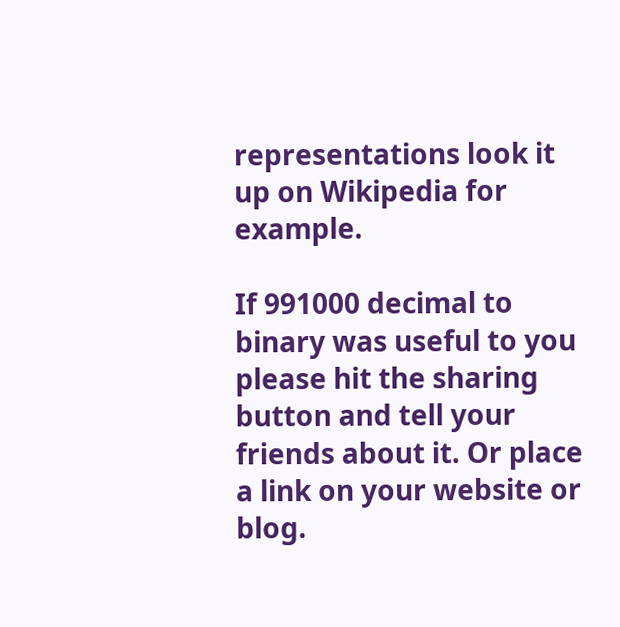representations look it up on Wikipedia for example.

If 991000 decimal to binary was useful to you please hit the sharing button and tell your friends about it. Or place a link on your website or blog.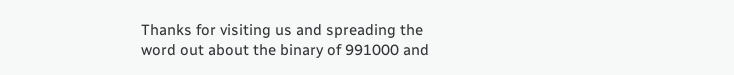Thanks for visiting us and spreading the word out about the binary of 991000 and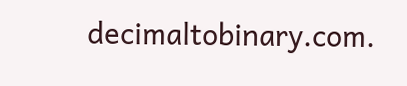decimaltobinary.com.